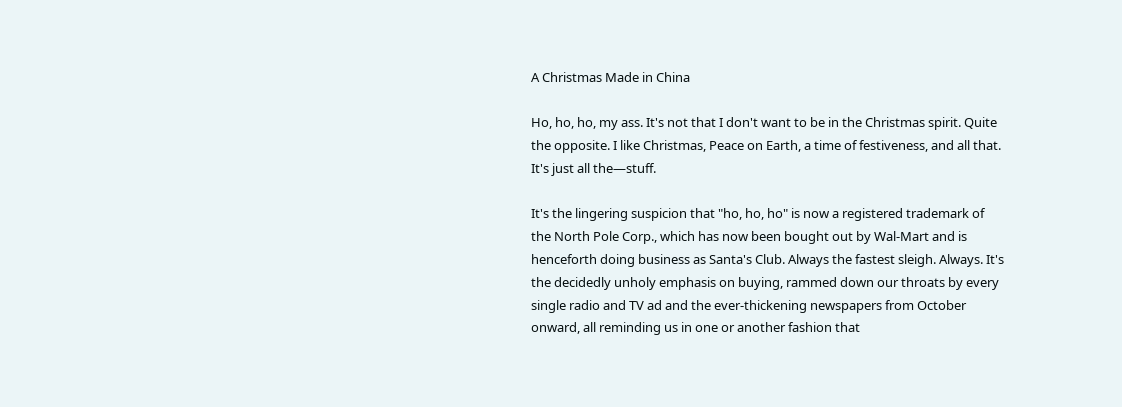A Christmas Made in China

Ho, ho, ho, my ass. It's not that I don't want to be in the Christmas spirit. Quite the opposite. I like Christmas, Peace on Earth, a time of festiveness, and all that. It's just all the—stuff.

It's the lingering suspicion that "ho, ho, ho" is now a registered trademark of the North Pole Corp., which has now been bought out by Wal-Mart and is henceforth doing business as Santa's Club. Always the fastest sleigh. Always. It's the decidedly unholy emphasis on buying, rammed down our throats by every single radio and TV ad and the ever-thickening newspapers from October onward, all reminding us in one or another fashion that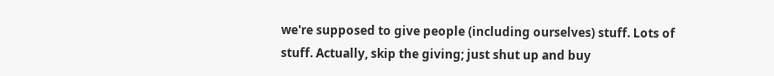we're supposed to give people (including ourselves) stuff. Lots of stuff. Actually, skip the giving; just shut up and buy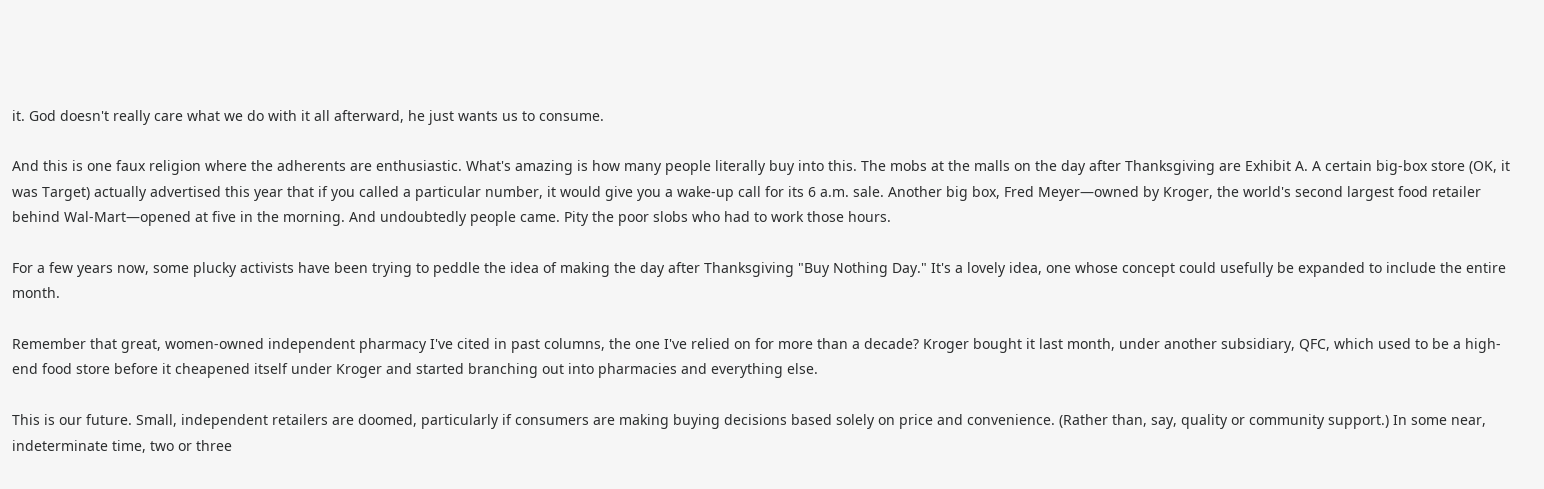it. God doesn't really care what we do with it all afterward, he just wants us to consume.

And this is one faux religion where the adherents are enthusiastic. What's amazing is how many people literally buy into this. The mobs at the malls on the day after Thanksgiving are Exhibit A. A certain big-box store (OK, it was Target) actually advertised this year that if you called a particular number, it would give you a wake-up call for its 6 a.m. sale. Another big box, Fred Meyer—owned by Kroger, the world's second largest food retailer behind Wal-Mart—opened at five in the morning. And undoubtedly people came. Pity the poor slobs who had to work those hours.

For a few years now, some plucky activists have been trying to peddle the idea of making the day after Thanksgiving "Buy Nothing Day." It's a lovely idea, one whose concept could usefully be expanded to include the entire month.

Remember that great, women-owned independent pharmacy I've cited in past columns, the one I've relied on for more than a decade? Kroger bought it last month, under another subsidiary, QFC, which used to be a high-end food store before it cheapened itself under Kroger and started branching out into pharmacies and everything else.

This is our future. Small, independent retailers are doomed, particularly if consumers are making buying decisions based solely on price and convenience. (Rather than, say, quality or community support.) In some near, indeterminate time, two or three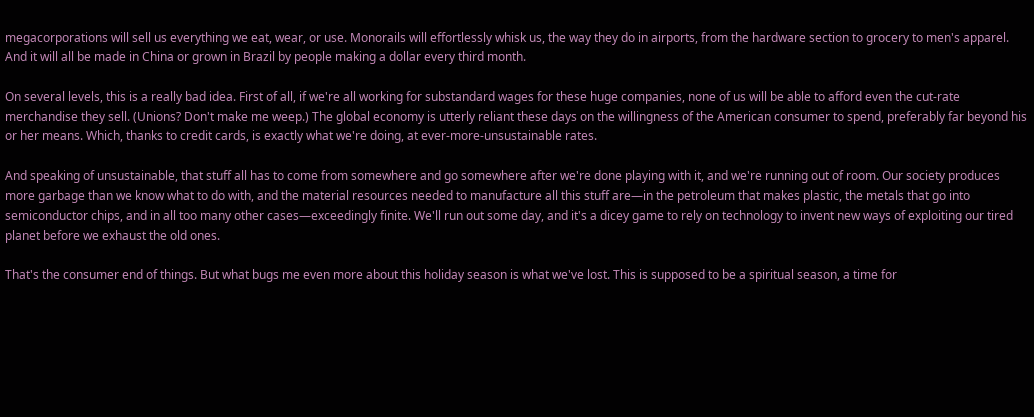megacorporations will sell us everything we eat, wear, or use. Monorails will effortlessly whisk us, the way they do in airports, from the hardware section to grocery to men's apparel. And it will all be made in China or grown in Brazil by people making a dollar every third month.

On several levels, this is a really bad idea. First of all, if we're all working for substandard wages for these huge companies, none of us will be able to afford even the cut-rate merchandise they sell. (Unions? Don't make me weep.) The global economy is utterly reliant these days on the willingness of the American consumer to spend, preferably far beyond his or her means. Which, thanks to credit cards, is exactly what we're doing, at ever-more-unsustainable rates.

And speaking of unsustainable, that stuff all has to come from somewhere and go somewhere after we're done playing with it, and we're running out of room. Our society produces more garbage than we know what to do with, and the material resources needed to manufacture all this stuff are—in the petroleum that makes plastic, the metals that go into semiconductor chips, and in all too many other cases—exceedingly finite. We'll run out some day, and it's a dicey game to rely on technology to invent new ways of exploiting our tired planet before we exhaust the old ones.

That's the consumer end of things. But what bugs me even more about this holiday season is what we've lost. This is supposed to be a spiritual season, a time for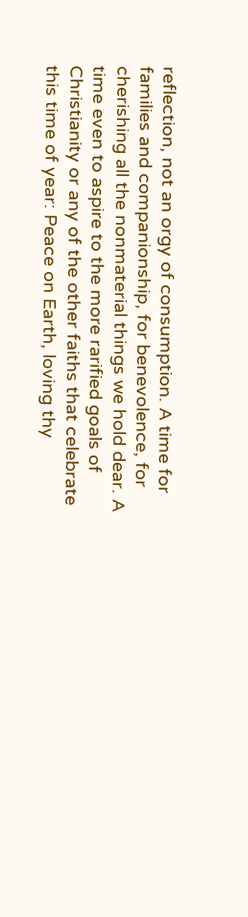reflection, not an orgy of consumption. A time for families and companionship, for benevolence, for cherishing all the nonmaterial things we hold dear. A time even to aspire to the more rarified goals of Christianity or any of the other faiths that celebrate this time of year: Peace on Earth, loving thy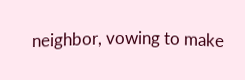neighbor, vowing to make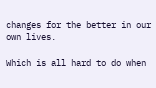changes for the better in our own lives.

Which is all hard to do when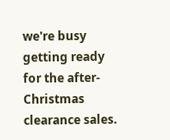we're busy getting ready for the after-Christmas clearance sales.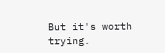But it's worth trying.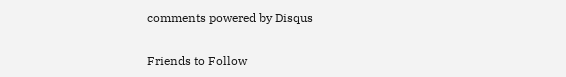comments powered by Disqus

Friends to Follow